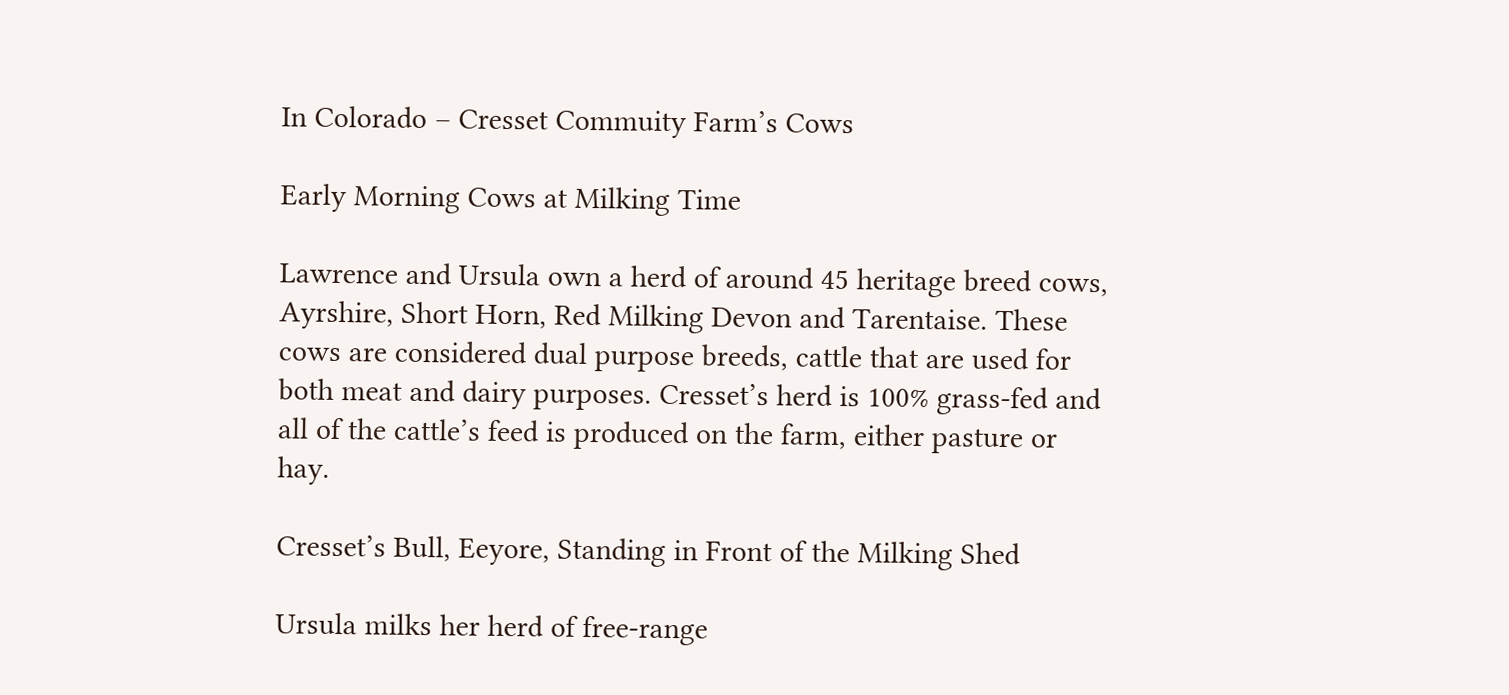In Colorado – Cresset Commuity Farm’s Cows

Early Morning Cows at Milking Time

Lawrence and Ursula own a herd of around 45 heritage breed cows, Ayrshire, Short Horn, Red Milking Devon and Tarentaise. These cows are considered dual purpose breeds, cattle that are used for both meat and dairy purposes. Cresset’s herd is 100% grass-fed and all of the cattle’s feed is produced on the farm, either pasture or hay.

Cresset’s Bull, Eeyore, Standing in Front of the Milking Shed

Ursula milks her herd of free-range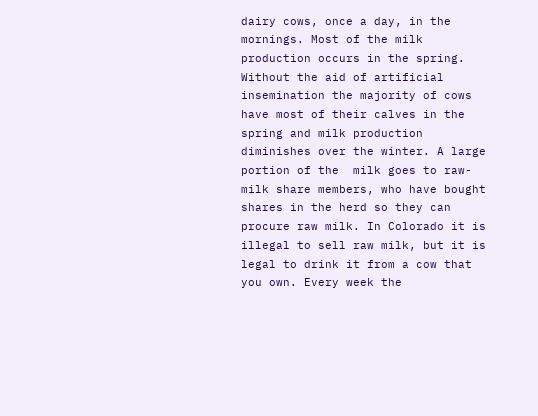dairy cows, once a day, in the mornings. Most of the milk production occurs in the spring. Without the aid of artificial insemination the majority of cows have most of their calves in the spring and milk production diminishes over the winter. A large portion of the  milk goes to raw-milk share members, who have bought shares in the herd so they can procure raw milk. In Colorado it is illegal to sell raw milk, but it is legal to drink it from a cow that you own. Every week the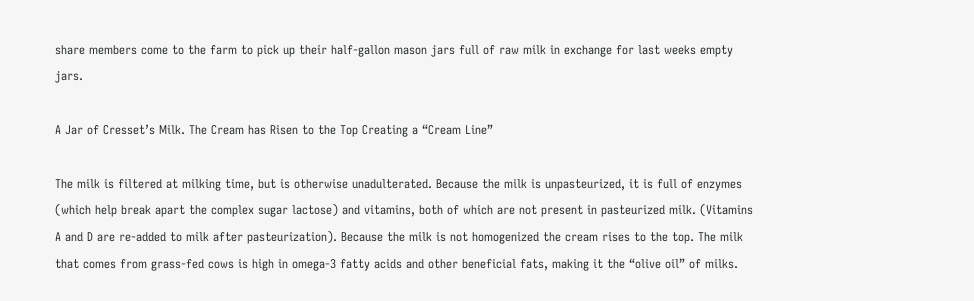share members come to the farm to pick up their half-gallon mason jars full of raw milk in exchange for last weeks empty jars.

A Jar of Cresset’s Milk. The Cream has Risen to the Top Creating a “Cream Line”

The milk is filtered at milking time, but is otherwise unadulterated. Because the milk is unpasteurized, it is full of enzymes (which help break apart the complex sugar lactose) and vitamins, both of which are not present in pasteurized milk. (Vitamins A and D are re-added to milk after pasteurization). Because the milk is not homogenized the cream rises to the top. The milk that comes from grass-fed cows is high in omega-3 fatty acids and other beneficial fats, making it the “olive oil” of milks.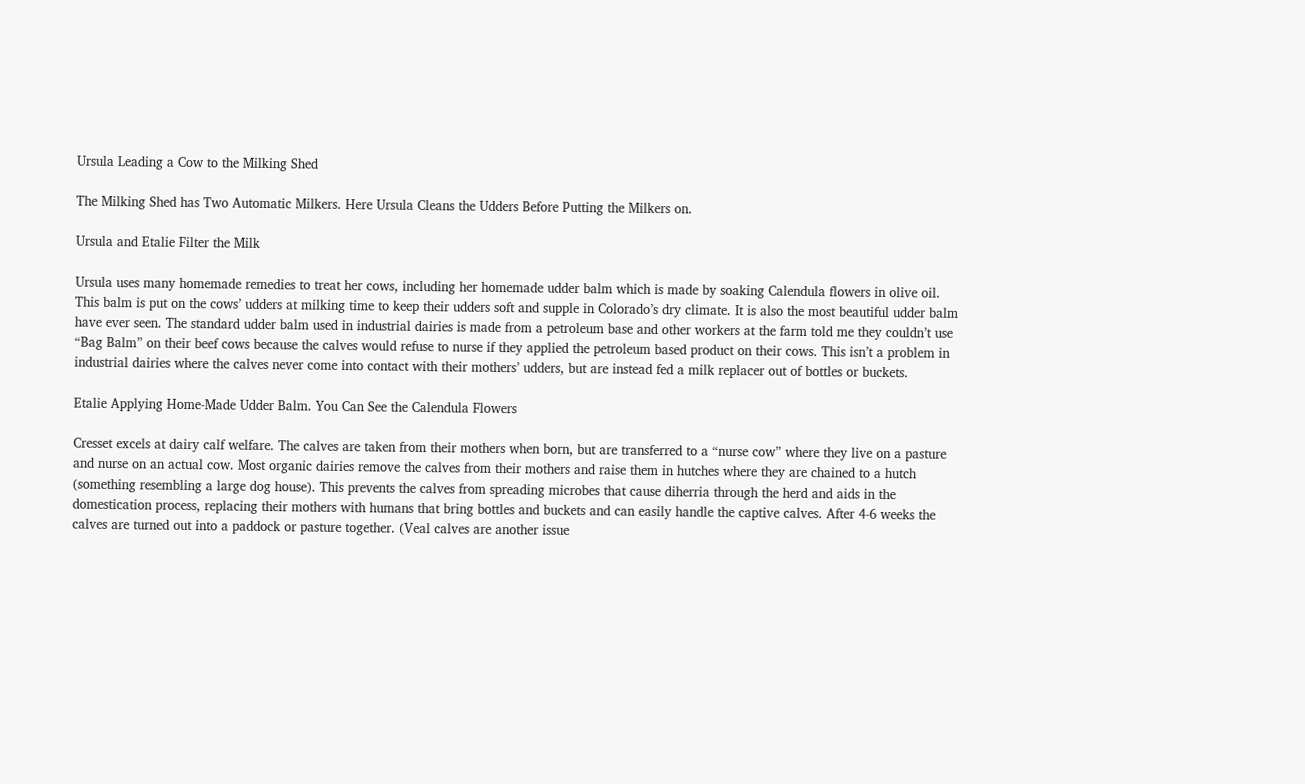Ursula Leading a Cow to the Milking Shed

The Milking Shed has Two Automatic Milkers. Here Ursula Cleans the Udders Before Putting the Milkers on.

Ursula and Etalie Filter the Milk

Ursula uses many homemade remedies to treat her cows, including her homemade udder balm which is made by soaking Calendula flowers in olive oil. This balm is put on the cows’ udders at milking time to keep their udders soft and supple in Colorado’s dry climate. It is also the most beautiful udder balm have ever seen. The standard udder balm used in industrial dairies is made from a petroleum base and other workers at the farm told me they couldn’t use “Bag Balm” on their beef cows because the calves would refuse to nurse if they applied the petroleum based product on their cows. This isn’t a problem in industrial dairies where the calves never come into contact with their mothers’ udders, but are instead fed a milk replacer out of bottles or buckets.

Etalie Applying Home-Made Udder Balm. You Can See the Calendula Flowers

Cresset excels at dairy calf welfare. The calves are taken from their mothers when born, but are transferred to a “nurse cow” where they live on a pasture and nurse on an actual cow. Most organic dairies remove the calves from their mothers and raise them in hutches where they are chained to a hutch (something resembling a large dog house). This prevents the calves from spreading microbes that cause diherria through the herd and aids in the domestication process, replacing their mothers with humans that bring bottles and buckets and can easily handle the captive calves. After 4-6 weeks the calves are turned out into a paddock or pasture together. (Veal calves are another issue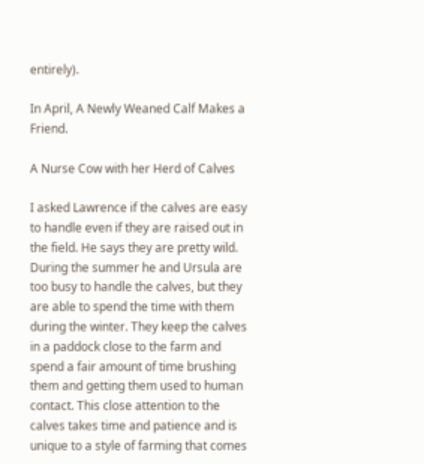entirely).

In April, A Newly Weaned Calf Makes a Friend.

A Nurse Cow with her Herd of Calves

I asked Lawrence if the calves are easy to handle even if they are raised out in the field. He says they are pretty wild. During the summer he and Ursula are too busy to handle the calves, but they are able to spend the time with them during the winter. They keep the calves in a paddock close to the farm and spend a fair amount of time brushing them and getting them used to human contact. This close attention to the calves takes time and patience and is unique to a style of farming that comes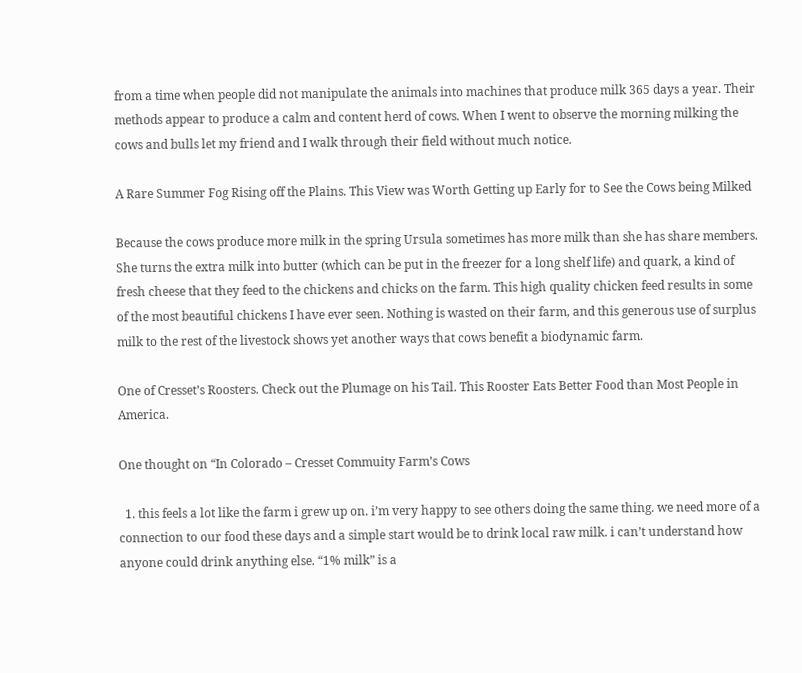from a time when people did not manipulate the animals into machines that produce milk 365 days a year. Their methods appear to produce a calm and content herd of cows. When I went to observe the morning milking the cows and bulls let my friend and I walk through their field without much notice.

A Rare Summer Fog Rising off the Plains. This View was Worth Getting up Early for to See the Cows being Milked

Because the cows produce more milk in the spring Ursula sometimes has more milk than she has share members. She turns the extra milk into butter (which can be put in the freezer for a long shelf life) and quark, a kind of fresh cheese that they feed to the chickens and chicks on the farm. This high quality chicken feed results in some of the most beautiful chickens I have ever seen. Nothing is wasted on their farm, and this generous use of surplus milk to the rest of the livestock shows yet another ways that cows benefit a biodynamic farm.

One of Cresset’s Roosters. Check out the Plumage on his Tail. This Rooster Eats Better Food than Most People in America.

One thought on “In Colorado – Cresset Commuity Farm’s Cows

  1. this feels a lot like the farm i grew up on. i’m very happy to see others doing the same thing. we need more of a connection to our food these days and a simple start would be to drink local raw milk. i can’t understand how anyone could drink anything else. “1% milk” is a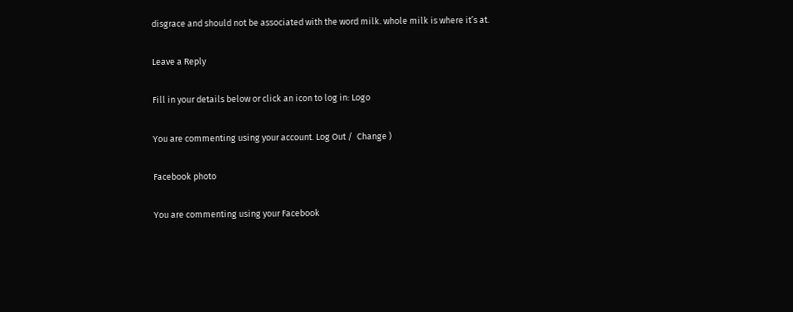disgrace and should not be associated with the word milk. whole milk is where it’s at.

Leave a Reply

Fill in your details below or click an icon to log in: Logo

You are commenting using your account. Log Out /  Change )

Facebook photo

You are commenting using your Facebook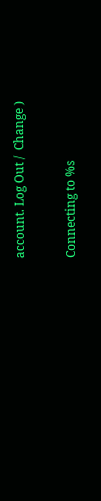account. Log Out /  Change )

Connecting to %s